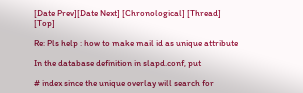[Date Prev][Date Next] [Chronological] [Thread] [Top]

Re: Pls help : how to make mail id as unique attribute

In the database definition in slapd.conf, put

# index since the unique overlay will search for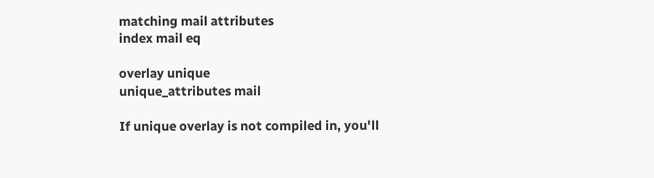matching mail attributes
index mail eq

overlay unique
unique_attributes mail

If unique overlay is not compiled in, you'll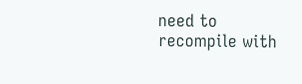need to recompile with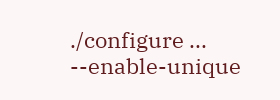./configure ... --enable-unique